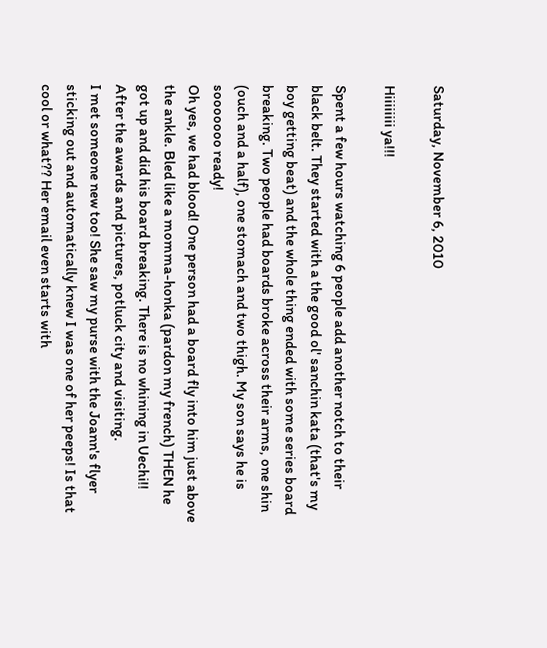Saturday, November 6, 2010

Hiiiiiiii ya!!!

Spent a few hours watching 6 people add another notch to their black belt. They started with a the good ol' sanchin kata (that's my boy getting beat) and the whole thing ended with some series board breaking. Two people had boards broke across their arms, one shin (ouch and a half), one stomach and two thigh. My son says he is sooooooo ready!
Oh yes, we had blood! One person had a board fly into him just above the ankle. Bled like a momma-honka (pardon my french) THEN he got up and did his board breaking. There is no whining in Uechi!!
After the awards and pictures, potluck city and visiting.
I met someone new too! She saw my purse with the Joann's flyer sticking out and automatically knew I was one of her peeps! Is that cool or what?? Her email even starts with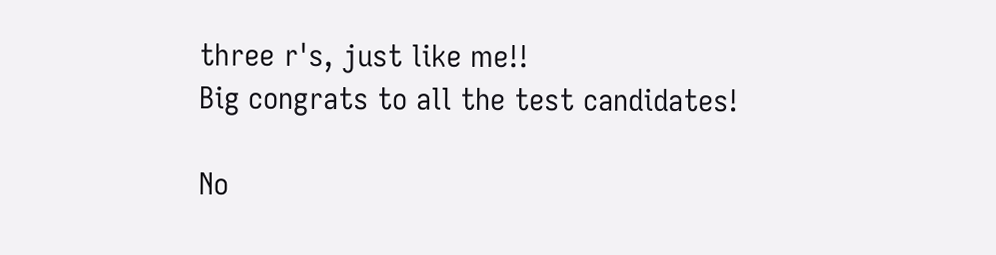three r's, just like me!!
Big congrats to all the test candidates!

No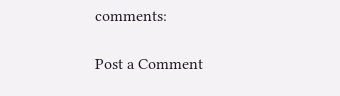comments:

Post a Comment